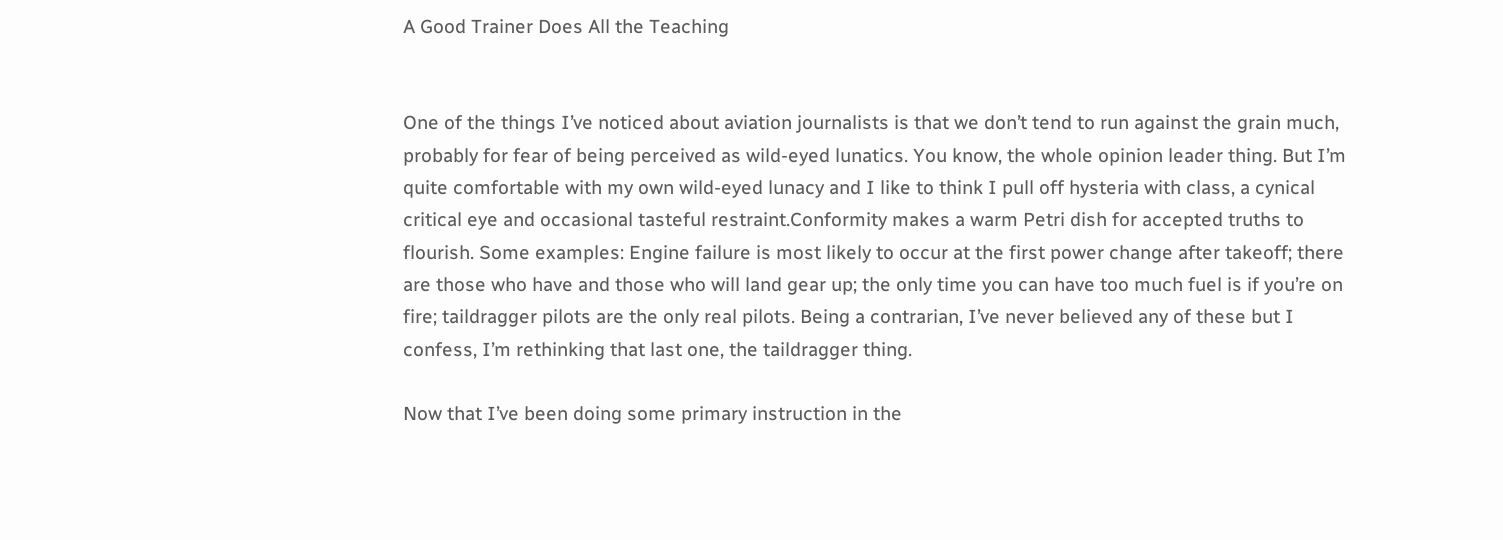A Good Trainer Does All the Teaching


One of the things I’ve noticed about aviation journalists is that we don’t tend to run against the grain much, probably for fear of being perceived as wild-eyed lunatics. You know, the whole opinion leader thing. But I’m quite comfortable with my own wild-eyed lunacy and I like to think I pull off hysteria with class, a cynical critical eye and occasional tasteful restraint.Conformity makes a warm Petri dish for accepted truths to flourish. Some examples: Engine failure is most likely to occur at the first power change after takeoff; there are those who have and those who will land gear up; the only time you can have too much fuel is if you’re on fire; taildragger pilots are the only real pilots. Being a contrarian, I’ve never believed any of these but I confess, I’m rethinking that last one, the taildragger thing.

Now that I’ve been doing some primary instruction in the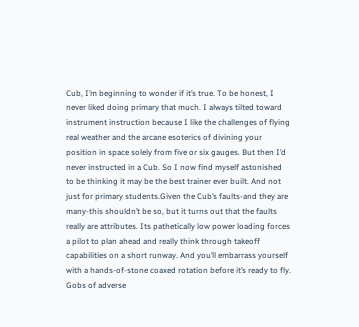Cub, I’m beginning to wonder if it’s true. To be honest, I never liked doing primary that much. I always tilted toward instrument instruction because I like the challenges of flying real weather and the arcane esoterics of divining your position in space solely from five or six gauges. But then I’d never instructed in a Cub. So I now find myself astonished to be thinking it may be the best trainer ever built. And not just for primary students.Given the Cub’s faults-and they are many-this shouldn’t be so, but it turns out that the faults really are attributes. Its pathetically low power loading forces a pilot to plan ahead and really think through takeoff capabilities on a short runway. And you’ll embarrass yourself with a hands-of-stone coaxed rotation before it’s ready to fly. Gobs of adverse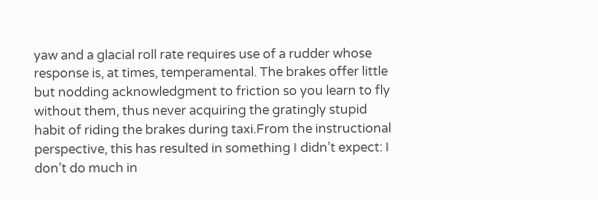yaw and a glacial roll rate requires use of a rudder whose response is, at times, temperamental. The brakes offer little but nodding acknowledgment to friction so you learn to fly without them, thus never acquiring the gratingly stupid habit of riding the brakes during taxi.From the instructional perspective, this has resulted in something I didn’t expect: I don’t do much in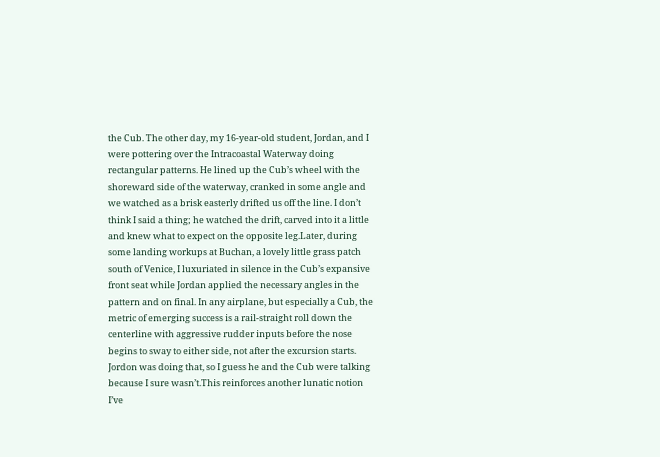the Cub. The other day, my 16-year-old student, Jordan, and I were pottering over the Intracoastal Waterway doing rectangular patterns. He lined up the Cub’s wheel with the shoreward side of the waterway, cranked in some angle and we watched as a brisk easterly drifted us off the line. I don’t think I said a thing; he watched the drift, carved into it a little and knew what to expect on the opposite leg.Later, during some landing workups at Buchan, a lovely little grass patch south of Venice, I luxuriated in silence in the Cub’s expansive front seat while Jordan applied the necessary angles in the pattern and on final. In any airplane, but especially a Cub, the metric of emerging success is a rail-straight roll down the centerline with aggressive rudder inputs before the nose begins to sway to either side, not after the excursion starts. Jordon was doing that, so I guess he and the Cub were talking because I sure wasn’t.This reinforces another lunatic notion I’ve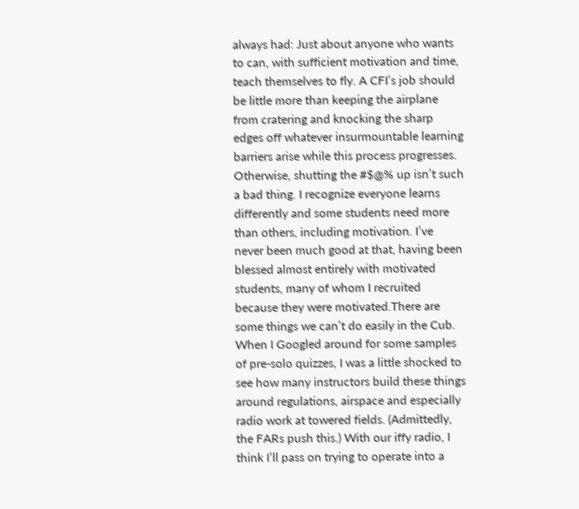always had: Just about anyone who wants to can, with sufficient motivation and time, teach themselves to fly. A CFI’s job should be little more than keeping the airplane from cratering and knocking the sharp edges off whatever insurmountable learning barriers arise while this process progresses. Otherwise, shutting the #$@% up isn’t such a bad thing. I recognize everyone learns differently and some students need more than others, including motivation. I’ve never been much good at that, having been blessed almost entirely with motivated students, many of whom I recruited because they were motivated.There are some things we can’t do easily in the Cub. When I Googled around for some samples of pre-solo quizzes, I was a little shocked to see how many instructors build these things around regulations, airspace and especially radio work at towered fields. (Admittedly, the FARs push this.) With our iffy radio, I think I’ll pass on trying to operate into a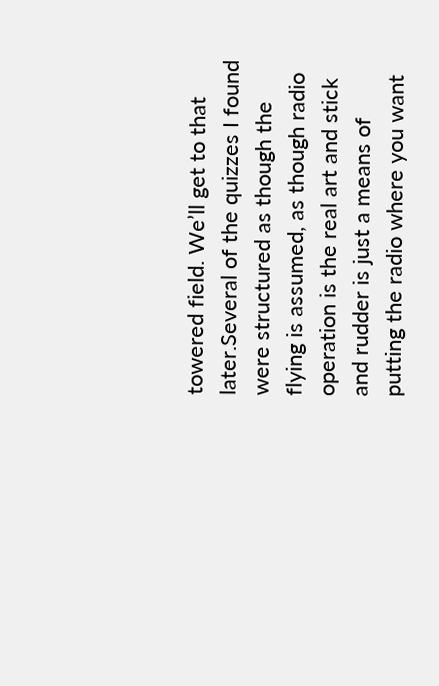towered field. We’ll get to that later.Several of the quizzes I found were structured as though the flying is assumed, as though radio operation is the real art and stick and rudder is just a means of putting the radio where you want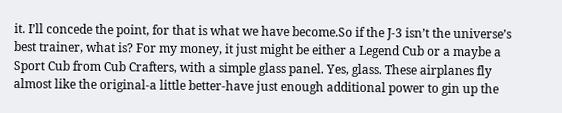it. I’ll concede the point, for that is what we have become.So if the J-3 isn’t the universe’s best trainer, what is? For my money, it just might be either a Legend Cub or a maybe a Sport Cub from Cub Crafters, with a simple glass panel. Yes, glass. These airplanes fly almost like the original-a little better-have just enough additional power to gin up the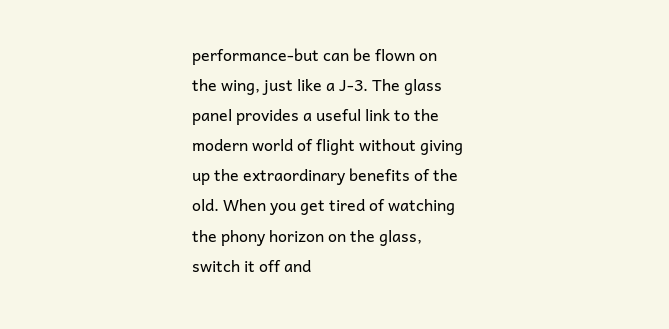performance-but can be flown on the wing, just like a J-3. The glass panel provides a useful link to the modern world of flight without giving up the extraordinary benefits of the old. When you get tired of watching the phony horizon on the glass, switch it off and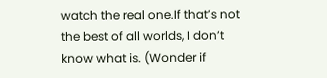watch the real one.If that’s not the best of all worlds, I don’t know what is. (Wonder if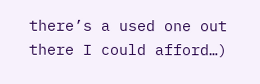there’s a used one out there I could afford…)